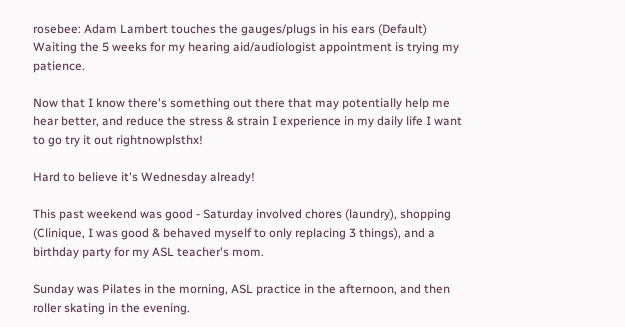rosebee: Adam Lambert touches the gauges/plugs in his ears (Default)
Waiting the 5 weeks for my hearing aid/audiologist appointment is trying my patience.

Now that I know there's something out there that may potentially help me hear better, and reduce the stress & strain I experience in my daily life I want to go try it out rightnowplsthx!

Hard to believe it's Wednesday already!

This past weekend was good - Saturday involved chores (laundry), shopping (Clinique, I was good & behaved myself to only replacing 3 things), and a birthday party for my ASL teacher's mom.

Sunday was Pilates in the morning, ASL practice in the afternoon, and then roller skating in the evening.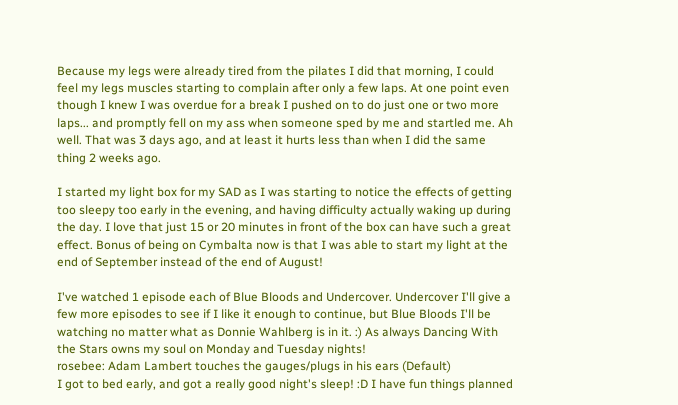Because my legs were already tired from the pilates I did that morning, I could feel my legs muscles starting to complain after only a few laps. At one point even though I knew I was overdue for a break I pushed on to do just one or two more laps... and promptly fell on my ass when someone sped by me and startled me. Ah well. That was 3 days ago, and at least it hurts less than when I did the same thing 2 weeks ago.

I started my light box for my SAD as I was starting to notice the effects of getting too sleepy too early in the evening, and having difficulty actually waking up during the day. I love that just 15 or 20 minutes in front of the box can have such a great effect. Bonus of being on Cymbalta now is that I was able to start my light at the end of September instead of the end of August!

I've watched 1 episode each of Blue Bloods and Undercover. Undercover I'll give a few more episodes to see if I like it enough to continue, but Blue Bloods I'll be watching no matter what as Donnie Wahlberg is in it. :) As always Dancing With the Stars owns my soul on Monday and Tuesday nights!
rosebee: Adam Lambert touches the gauges/plugs in his ears (Default)
I got to bed early, and got a really good night's sleep! :D I have fun things planned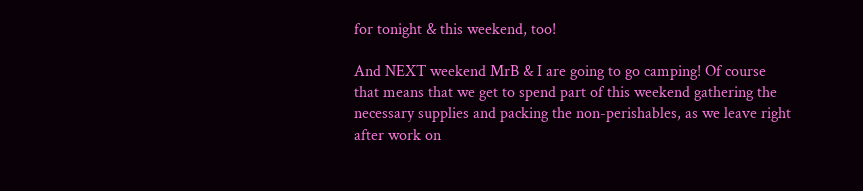for tonight & this weekend, too!

And NEXT weekend MrB & I are going to go camping! Of course that means that we get to spend part of this weekend gathering the necessary supplies and packing the non-perishables, as we leave right after work on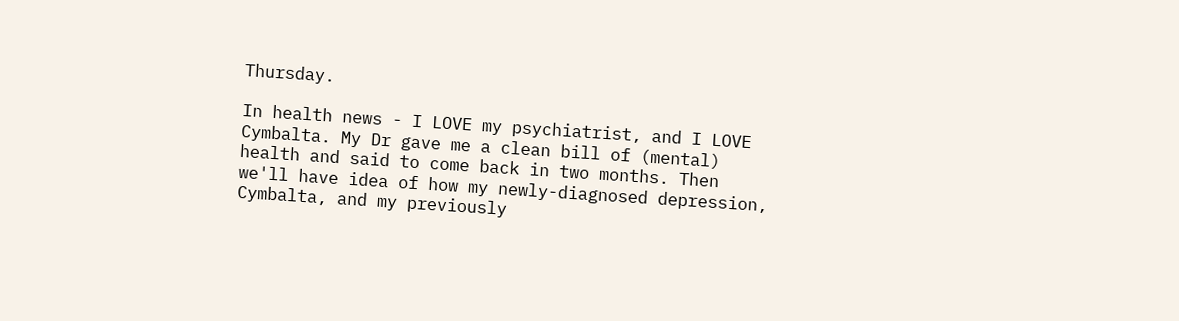Thursday.

In health news - I LOVE my psychiatrist, and I LOVE Cymbalta. My Dr gave me a clean bill of (mental) health and said to come back in two months. Then we'll have idea of how my newly-diagnosed depression, Cymbalta, and my previously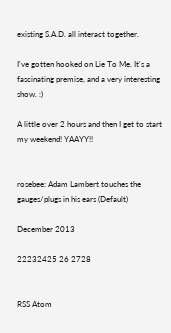existing S.A.D. all interact together.

I've gotten hooked on Lie To Me. It's a fascinating premise, and a very interesting show. :)

A little over 2 hours and then I get to start my weekend! YAAYY!!


rosebee: Adam Lambert touches the gauges/plugs in his ears (Default)

December 2013

22232425 26 2728


RSS Atom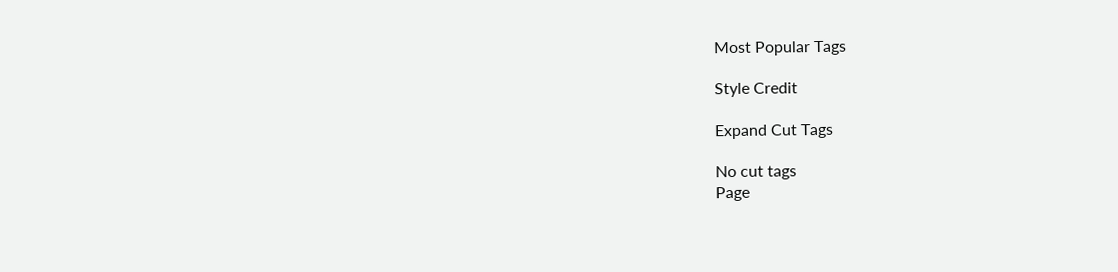Most Popular Tags

Style Credit

Expand Cut Tags

No cut tags
Page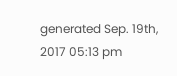generated Sep. 19th, 2017 05:13 pm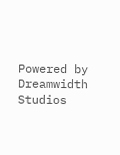Powered by Dreamwidth Studios